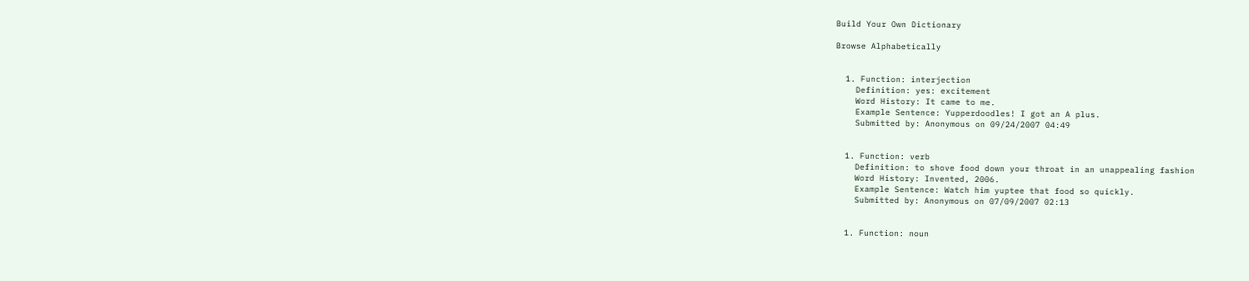Build Your Own Dictionary

Browse Alphabetically


  1. Function: interjection
    Definition: yes: excitement
    Word History: It came to me.
    Example Sentence: Yupperdoodles! I got an A plus.
    Submitted by: Anonymous on 09/24/2007 04:49


  1. Function: verb
    Definition: to shove food down your throat in an unappealing fashion
    Word History: Invented, 2006.
    Example Sentence: Watch him yuptee that food so quickly.
    Submitted by: Anonymous on 07/09/2007 02:13


  1. Function: noun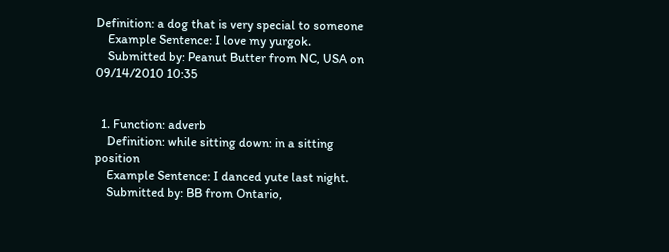Definition: a dog that is very special to someone
    Example Sentence: I love my yurgok.
    Submitted by: Peanut Butter from NC, USA on 09/14/2010 10:35


  1. Function: adverb
    Definition: while sitting down: in a sitting position
    Example Sentence: I danced yute last night.
    Submitted by: BB from Ontario,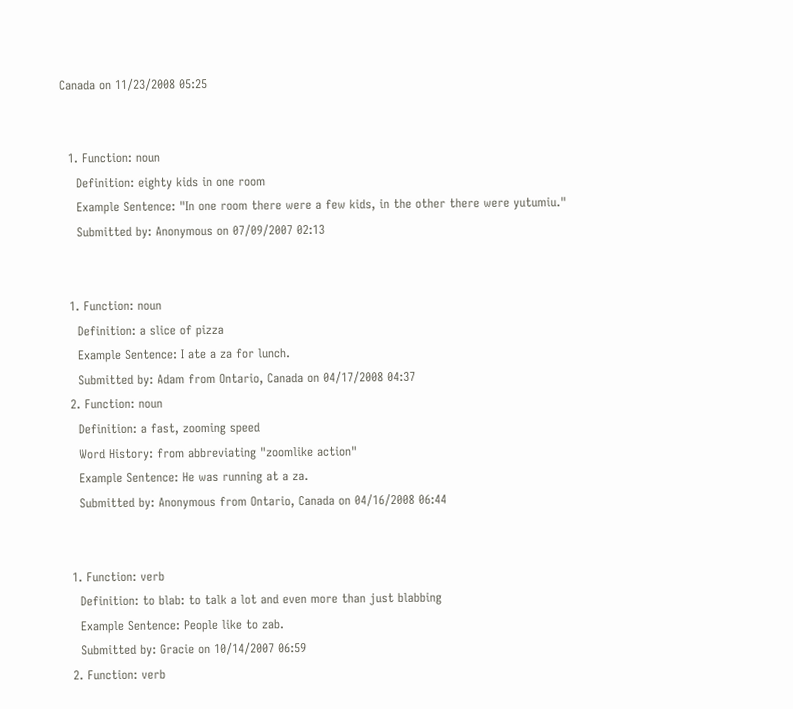Canada on 11/23/2008 05:25


  1. Function: noun
    Definition: eighty kids in one room
    Example Sentence: "In one room there were a few kids, in the other there were yutumiu."
    Submitted by: Anonymous on 07/09/2007 02:13


  1. Function: noun
    Definition: a slice of pizza
    Example Sentence: I ate a za for lunch.
    Submitted by: Adam from Ontario, Canada on 04/17/2008 04:37
  2. Function: noun
    Definition: a fast, zooming speed
    Word History: from abbreviating "zoomlike action"
    Example Sentence: He was running at a za.
    Submitted by: Anonymous from Ontario, Canada on 04/16/2008 06:44


  1. Function: verb
    Definition: to blab: to talk a lot and even more than just blabbing
    Example Sentence: People like to zab.
    Submitted by: Gracie on 10/14/2007 06:59
  2. Function: verb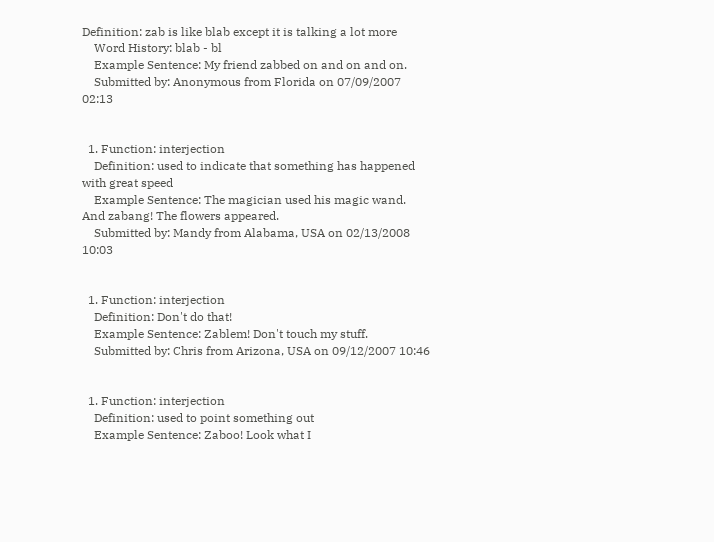Definition: zab is like blab except it is talking a lot more
    Word History: blab - bl
    Example Sentence: My friend zabbed on and on and on.
    Submitted by: Anonymous from Florida on 07/09/2007 02:13


  1. Function: interjection
    Definition: used to indicate that something has happened with great speed
    Example Sentence: The magician used his magic wand. And zabang! The flowers appeared.
    Submitted by: Mandy from Alabama, USA on 02/13/2008 10:03


  1. Function: interjection
    Definition: Don't do that!
    Example Sentence: Zablem! Don't touch my stuff.
    Submitted by: Chris from Arizona, USA on 09/12/2007 10:46


  1. Function: interjection
    Definition: used to point something out
    Example Sentence: Zaboo! Look what I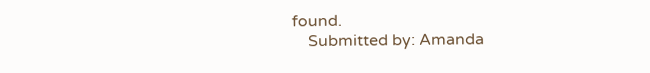found.
    Submitted by: Amanda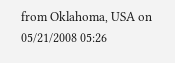from Oklahoma, USA on 05/21/2008 05:26